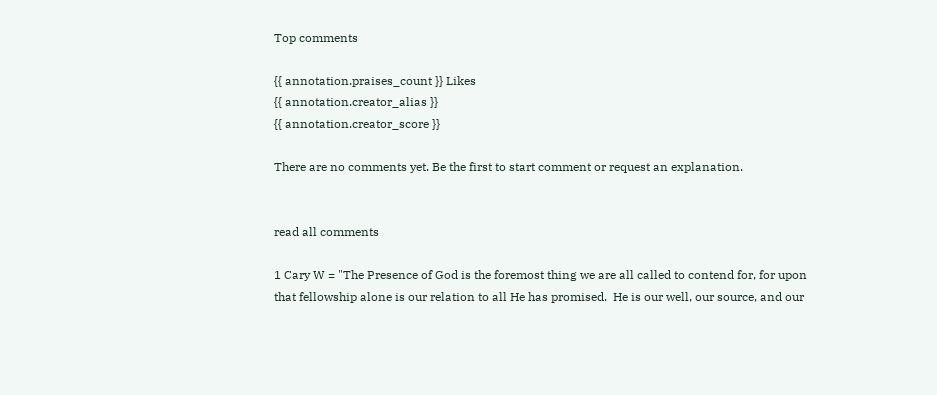Top comments

{{ annotation.praises_count }} Likes
{{ annotation.creator_alias }}
{{ annotation.creator_score }}

There are no comments yet. Be the first to start comment or request an explanation.


read all comments

1 Cary W = "The Presence of God is the foremost thing we are all called to contend for, for upon that fellowship alone is our relation to all He has promised.  He is our well, our source, and our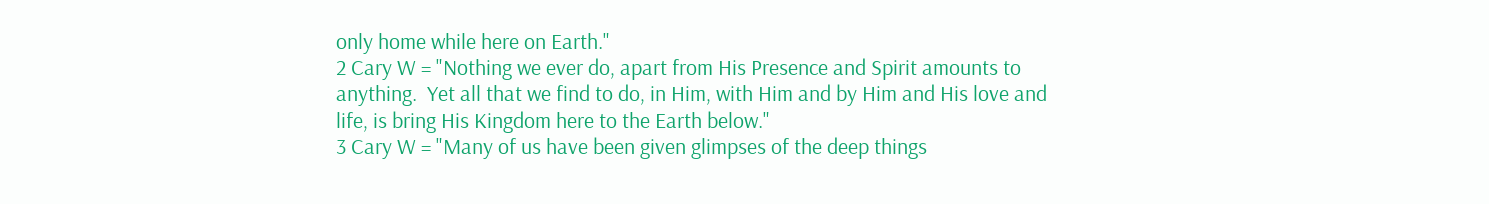only home while here on Earth."
2 Cary W = "Nothing we ever do, apart from His Presence and Spirit amounts to anything.  Yet all that we find to do, in Him, with Him and by Him and His love and life, is bring His Kingdom here to the Earth below."
3 Cary W = "Many of us have been given glimpses of the deep things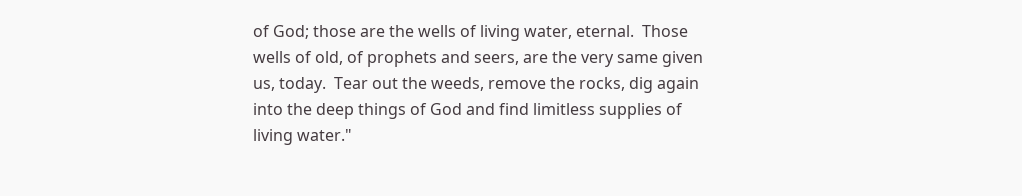of God; those are the wells of living water, eternal.  Those wells of old, of prophets and seers, are the very same given us, today.  Tear out the weeds, remove the rocks, dig again into the deep things of God and find limitless supplies of living water."